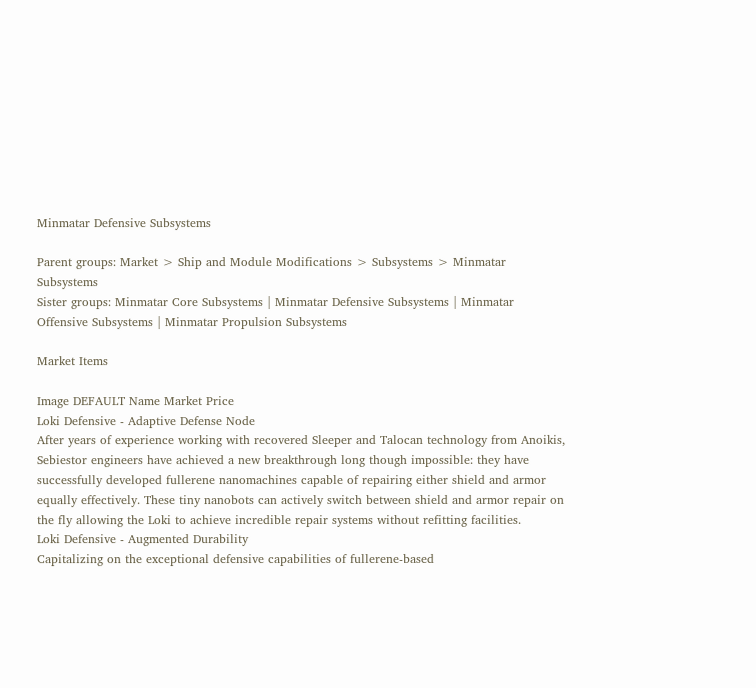Minmatar Defensive Subsystems

Parent groups: Market > Ship and Module Modifications > Subsystems > Minmatar Subsystems
Sister groups: Minmatar Core Subsystems | Minmatar Defensive Subsystems | Minmatar Offensive Subsystems | Minmatar Propulsion Subsystems

Market Items

Image DEFAULT Name Market Price
Loki Defensive - Adaptive Defense Node
After years of experience working with recovered Sleeper and Talocan technology from Anoikis, Sebiestor engineers have achieved a new breakthrough long though impossible: they have successfully developed fullerene nanomachines capable of repairing either shield and armor equally effectively. These tiny nanobots can actively switch between shield and armor repair on the fly allowing the Loki to achieve incredible repair systems without refitting facilities.
Loki Defensive - Augmented Durability
Capitalizing on the exceptional defensive capabilities of fullerene-based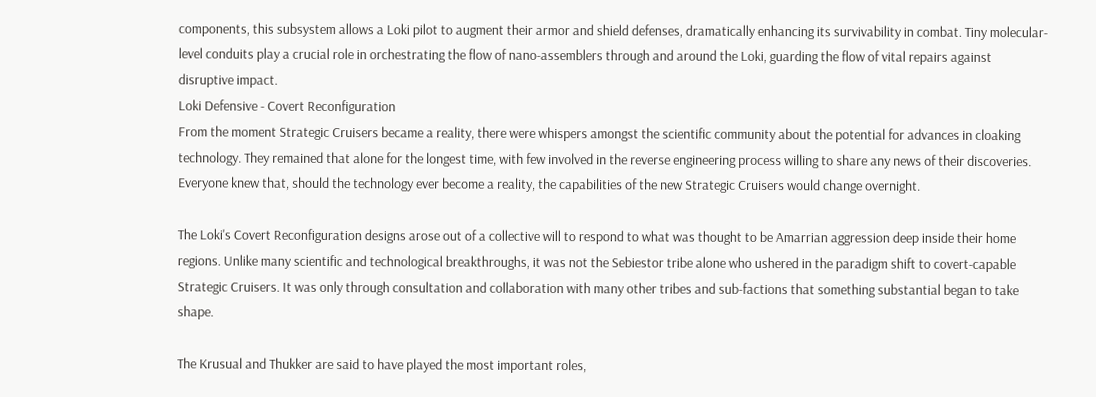components, this subsystem allows a Loki pilot to augment their armor and shield defenses, dramatically enhancing its survivability in combat. Tiny molecular-level conduits play a crucial role in orchestrating the flow of nano-assemblers through and around the Loki, guarding the flow of vital repairs against disruptive impact.
Loki Defensive - Covert Reconfiguration
From the moment Strategic Cruisers became a reality, there were whispers amongst the scientific community about the potential for advances in cloaking technology. They remained that alone for the longest time, with few involved in the reverse engineering process willing to share any news of their discoveries. Everyone knew that, should the technology ever become a reality, the capabilities of the new Strategic Cruisers would change overnight.

The Loki's Covert Reconfiguration designs arose out of a collective will to respond to what was thought to be Amarrian aggression deep inside their home regions. Unlike many scientific and technological breakthroughs, it was not the Sebiestor tribe alone who ushered in the paradigm shift to covert-capable Strategic Cruisers. It was only through consultation and collaboration with many other tribes and sub-factions that something substantial began to take shape.

The Krusual and Thukker are said to have played the most important roles,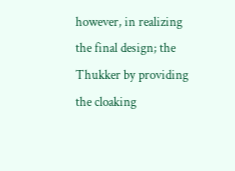however, in realizing the final design; the Thukker by providing the cloaking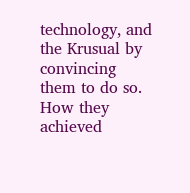technology, and the Krusual by convincing them to do so. How they achieved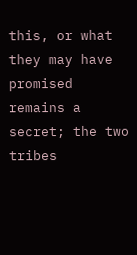this, or what they may have promised remains a secret; the two tribes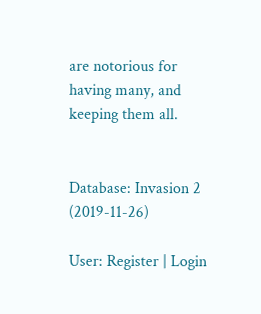are notorious for having many, and keeping them all.


Database: Invasion 2 (2019-11-26)

User: Register | Login